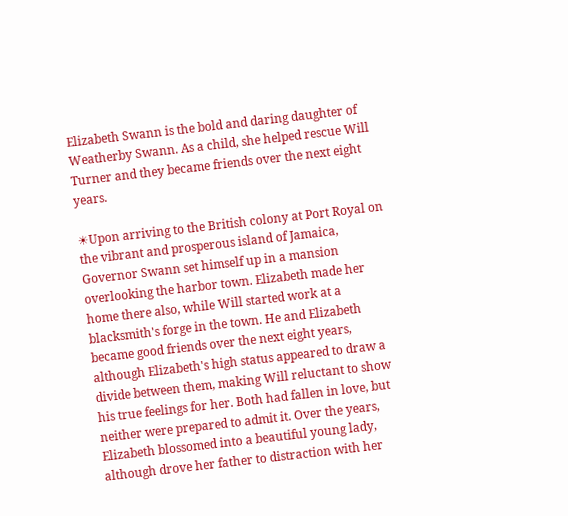Elizabeth Swann is the bold and daring daughter of Weatherby Swann. As a child, she helped rescue Will Turner and they became friends over the next eight years.

☀Upon arriving to the British colony at Port Royal on the vibrant and prosperous island of Jamaica, Governor Swann set himself up in a mansion overlooking the harbor town. Elizabeth made her home there also, while Will started work at a blacksmith's forge in the town. He and Elizabeth became good friends over the next eight years, although Elizabeth's high status appeared to draw a divide between them, making Will reluctant to show his true feelings for her. Both had fallen in love, but neither were prepared to admit it. Over the years, Elizabeth blossomed into a beautiful young lady, although drove her father to distraction with her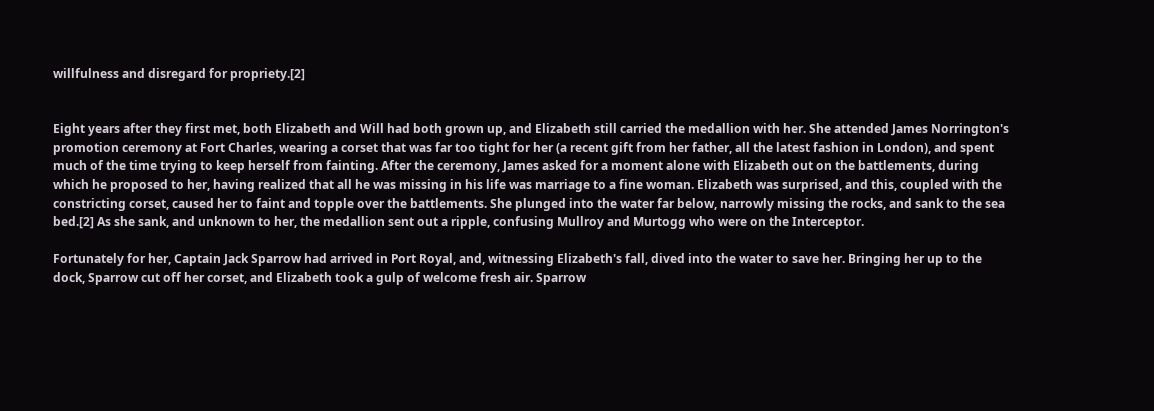willfulness and disregard for propriety.[2]


Eight years after they first met, both Elizabeth and Will had both grown up, and Elizabeth still carried the medallion with her. She attended James Norrington's promotion ceremony at Fort Charles, wearing a corset that was far too tight for her (a recent gift from her father, all the latest fashion in London), and spent much of the time trying to keep herself from fainting. After the ceremony, James asked for a moment alone with Elizabeth out on the battlements, during which he proposed to her, having realized that all he was missing in his life was marriage to a fine woman. Elizabeth was surprised, and this, coupled with the constricting corset, caused her to faint and topple over the battlements. She plunged into the water far below, narrowly missing the rocks, and sank to the sea bed.[2] As she sank, and unknown to her, the medallion sent out a ripple, confusing Mullroy and Murtogg who were on the Interceptor.

Fortunately for her, Captain Jack Sparrow had arrived in Port Royal, and, witnessing Elizabeth's fall, dived into the water to save her. Bringing her up to the dock, Sparrow cut off her corset, and Elizabeth took a gulp of welcome fresh air. Sparrow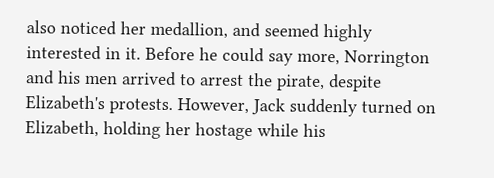also noticed her medallion, and seemed highly interested in it. Before he could say more, Norrington and his men arrived to arrest the pirate, despite Elizabeth's protests. However, Jack suddenly turned on Elizabeth, holding her hostage while his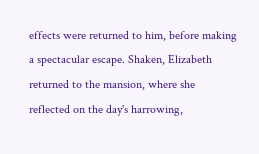effects were returned to him, before making a spectacular escape. Shaken, Elizabeth returned to the mansion, where she reflected on the day's harrowing,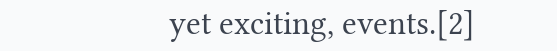yet exciting, events.[2]